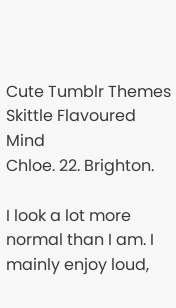Cute Tumblr Themes
Skittle Flavoured Mind
Chloe. 22. Brighton.

I look a lot more normal than I am. I mainly enjoy loud,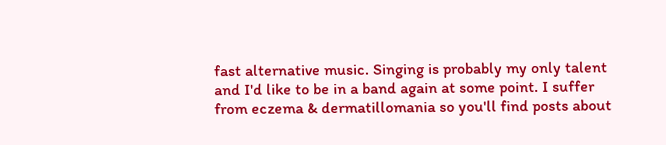fast alternative music. Singing is probably my only talent and I'd like to be in a band again at some point. I suffer from eczema & dermatillomania so you'll find posts about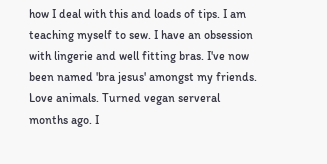how I deal with this and loads of tips. I am teaching myself to sew. I have an obsession with lingerie and well fitting bras. I've now been named 'bra jesus' amongst my friends. Love animals. Turned vegan serveral months ago. I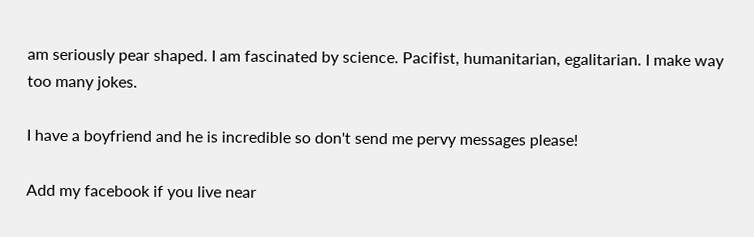am seriously pear shaped. I am fascinated by science. Pacifist, humanitarian, egalitarian. I make way too many jokes.

I have a boyfriend and he is incredible so don't send me pervy messages please!

Add my facebook if you live near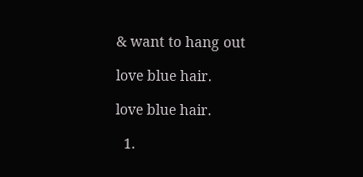& want to hang out

love blue hair.

love blue hair.

  1.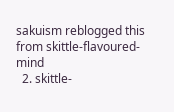sakuism reblogged this from skittle-flavoured-mind
  2. skittle-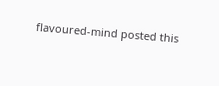flavoured-mind posted this